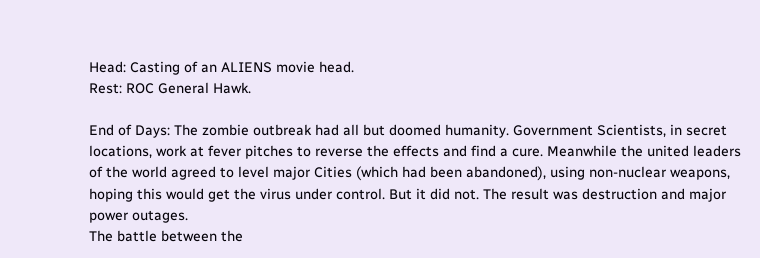Head: Casting of an ALIENS movie head.
Rest: ROC General Hawk.

End of Days: The zombie outbreak had all but doomed humanity. Government Scientists, in secret locations, work at fever pitches to reverse the effects and find a cure. Meanwhile the united leaders of the world agreed to level major Cities (which had been abandoned), using non-nuclear weapons, hoping this would get the virus under control. But it did not. The result was destruction and major power outages.
The battle between the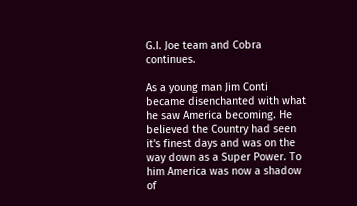G.I. Joe team and Cobra continues.

As a young man Jim Conti became disenchanted with what he saw America becoming. He believed the Country had seen it's finest days and was on the way down as a Super Power. To him America was now a shadow of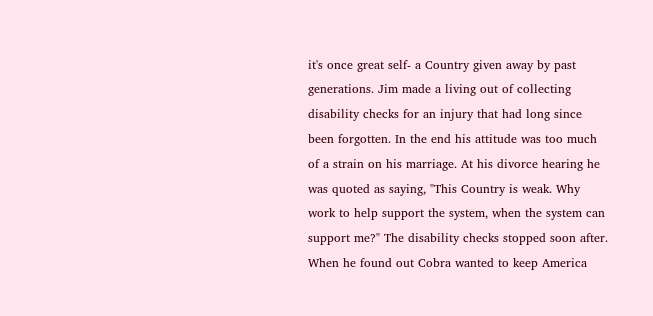it's once great self- a Country given away by past generations. Jim made a living out of collecting disability checks for an injury that had long since been forgotten. In the end his attitude was too much of a strain on his marriage. At his divorce hearing he was quoted as saying, "This Country is weak. Why work to help support the system, when the system can support me?" The disability checks stopped soon after.
When he found out Cobra wanted to keep America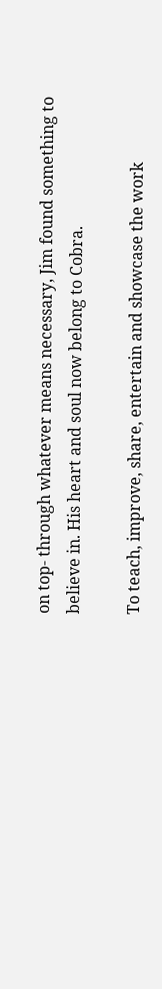on top- through whatever means necessary, Jim found something to believe in. His heart and soul now belong to Cobra.

To teach, improve, share, entertain and showcase the work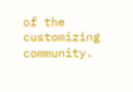of the customizing community.